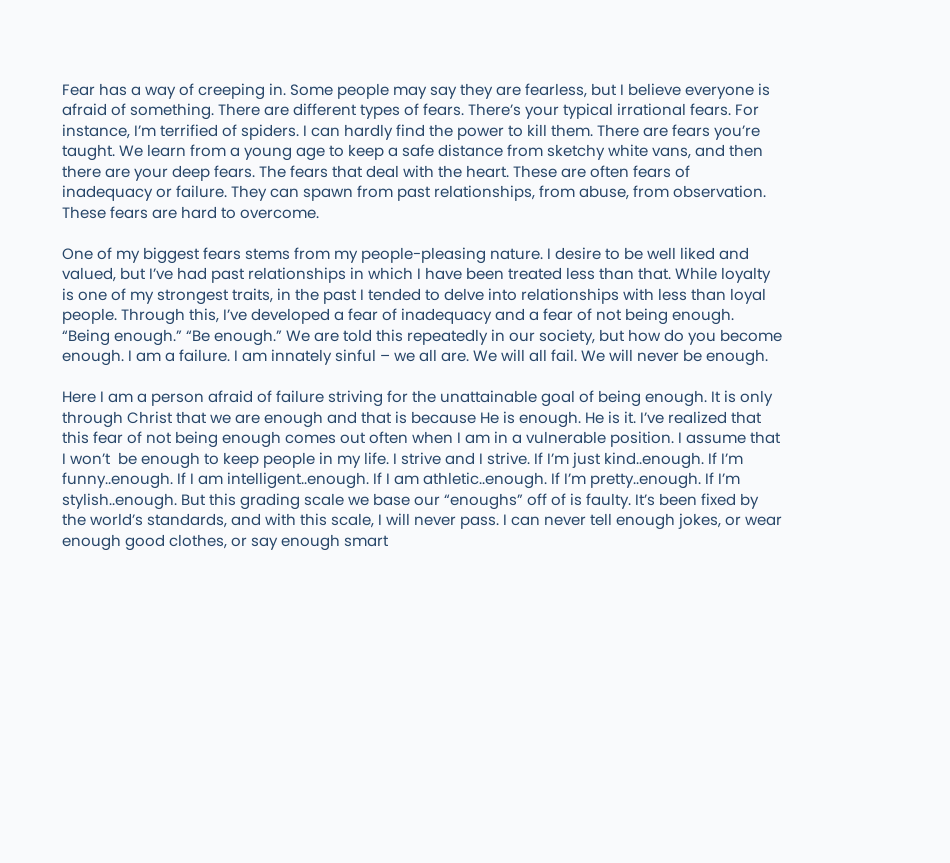Fear has a way of creeping in. Some people may say they are fearless, but I believe everyone is afraid of something. There are different types of fears. There’s your typical irrational fears. For instance, I’m terrified of spiders. I can hardly find the power to kill them. There are fears you’re taught. We learn from a young age to keep a safe distance from sketchy white vans, and then there are your deep fears. The fears that deal with the heart. These are often fears of inadequacy or failure. They can spawn from past relationships, from abuse, from observation. These fears are hard to overcome.

One of my biggest fears stems from my people-pleasing nature. I desire to be well liked and valued, but I’ve had past relationships in which I have been treated less than that. While loyalty is one of my strongest traits, in the past I tended to delve into relationships with less than loyal people. Through this, I’ve developed a fear of inadequacy and a fear of not being enough. “Being enough.” “Be enough.” We are told this repeatedly in our society, but how do you become enough. I am a failure. I am innately sinful – we all are. We will all fail. We will never be enough.

Here I am a person afraid of failure striving for the unattainable goal of being enough. It is only through Christ that we are enough and that is because He is enough. He is it. I’ve realized that this fear of not being enough comes out often when I am in a vulnerable position. I assume that I won’t  be enough to keep people in my life. I strive and I strive. If I’m just kind..enough. If I’m funny..enough. If I am intelligent..enough. If I am athletic..enough. If I’m pretty..enough. If I’m stylish..enough. But this grading scale we base our “enoughs” off of is faulty. It’s been fixed by the world’s standards, and with this scale, I will never pass. I can never tell enough jokes, or wear enough good clothes, or say enough smart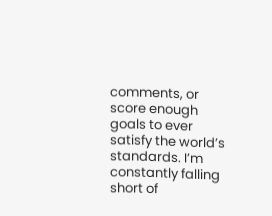comments, or score enough goals to ever satisfy the world’s standards. I’m constantly falling short of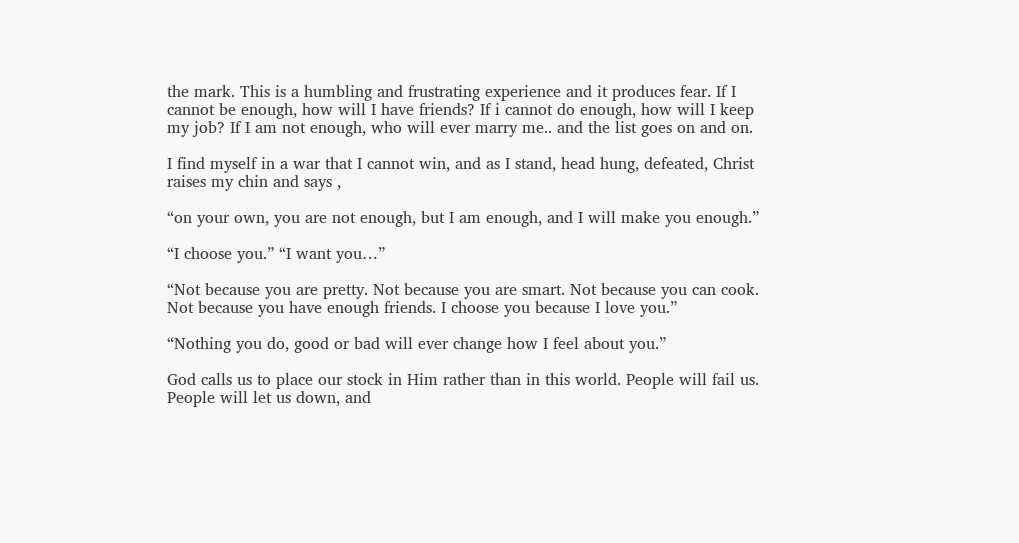the mark. This is a humbling and frustrating experience and it produces fear. If I cannot be enough, how will I have friends? If i cannot do enough, how will I keep my job? If I am not enough, who will ever marry me.. and the list goes on and on.

I find myself in a war that I cannot win, and as I stand, head hung, defeated, Christ raises my chin and says ,

“on your own, you are not enough, but I am enough, and I will make you enough.”

“I choose you.” “I want you…”

“Not because you are pretty. Not because you are smart. Not because you can cook. Not because you have enough friends. I choose you because I love you.”

“Nothing you do, good or bad will ever change how I feel about you.”

God calls us to place our stock in Him rather than in this world. People will fail us. People will let us down, and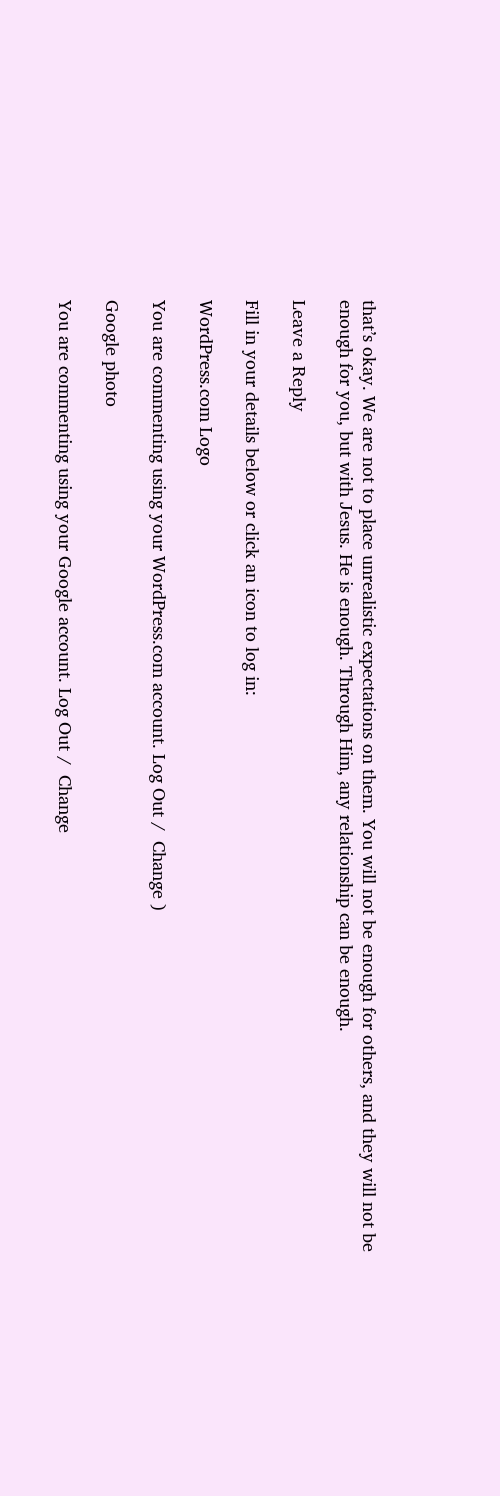that’s okay. We are not to place unrealistic expectations on them. You will not be enough for others, and they will not be enough for you, but with Jesus. He is enough. Through Him, any relationship can be enough.

Leave a Reply

Fill in your details below or click an icon to log in:

WordPress.com Logo

You are commenting using your WordPress.com account. Log Out /  Change )

Google photo

You are commenting using your Google account. Log Out /  Change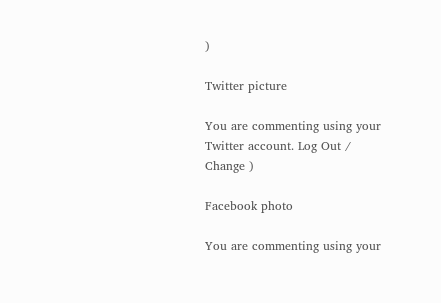)

Twitter picture

You are commenting using your Twitter account. Log Out /  Change )

Facebook photo

You are commenting using your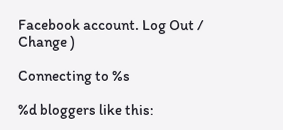Facebook account. Log Out /  Change )

Connecting to %s

%d bloggers like this: